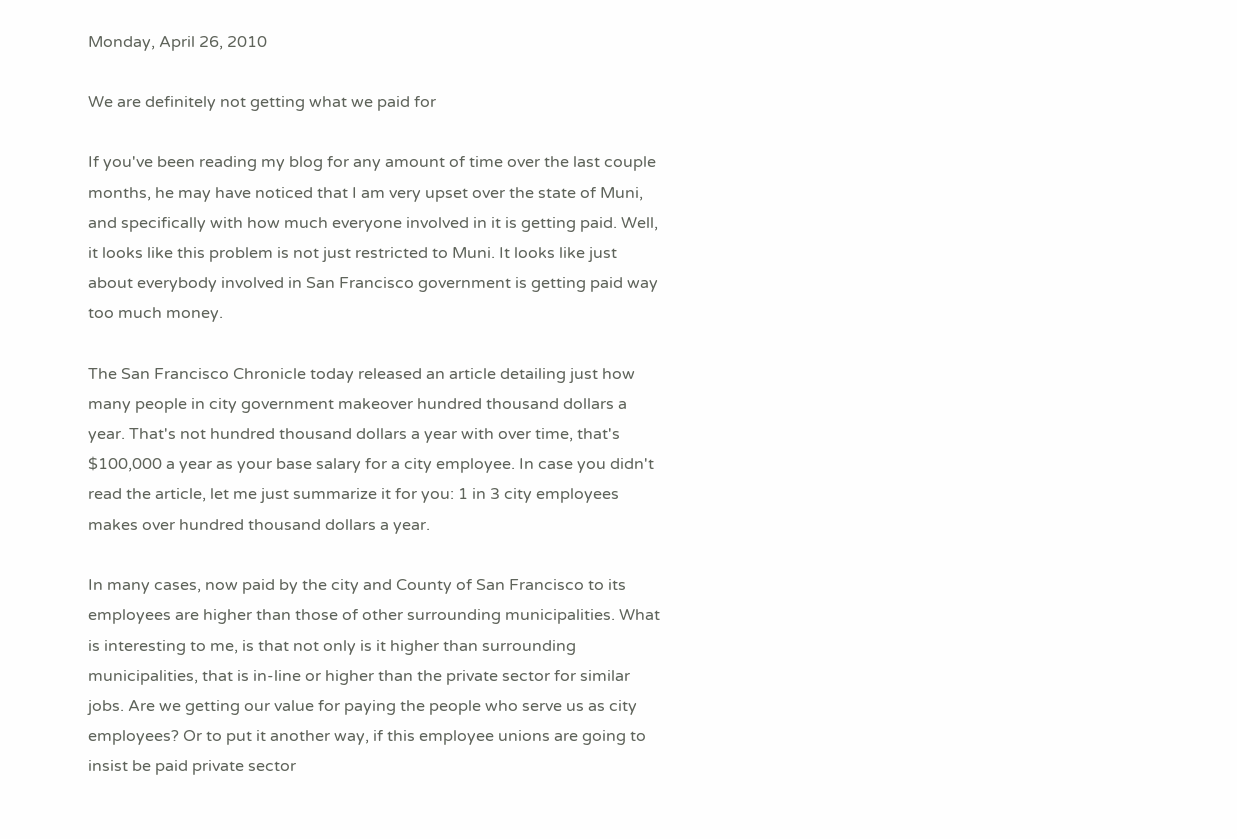Monday, April 26, 2010

We are definitely not getting what we paid for

If you've been reading my blog for any amount of time over the last couple months, he may have noticed that I am very upset over the state of Muni, and specifically with how much everyone involved in it is getting paid. Well, it looks like this problem is not just restricted to Muni. It looks like just about everybody involved in San Francisco government is getting paid way too much money.

The San Francisco Chronicle today released an article detailing just how many people in city government makeover hundred thousand dollars a year. That's not hundred thousand dollars a year with over time, that's $100,000 a year as your base salary for a city employee. In case you didn't read the article, let me just summarize it for you: 1 in 3 city employees makes over hundred thousand dollars a year.

In many cases, now paid by the city and County of San Francisco to its employees are higher than those of other surrounding municipalities. What is interesting to me, is that not only is it higher than surrounding municipalities, that is in-line or higher than the private sector for similar jobs. Are we getting our value for paying the people who serve us as city employees? Or to put it another way, if this employee unions are going to insist be paid private sector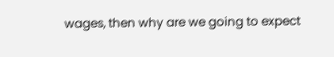wages, then why are we going to expect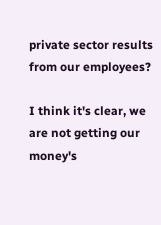private sector results from our employees?

I think it's clear, we are not getting our money's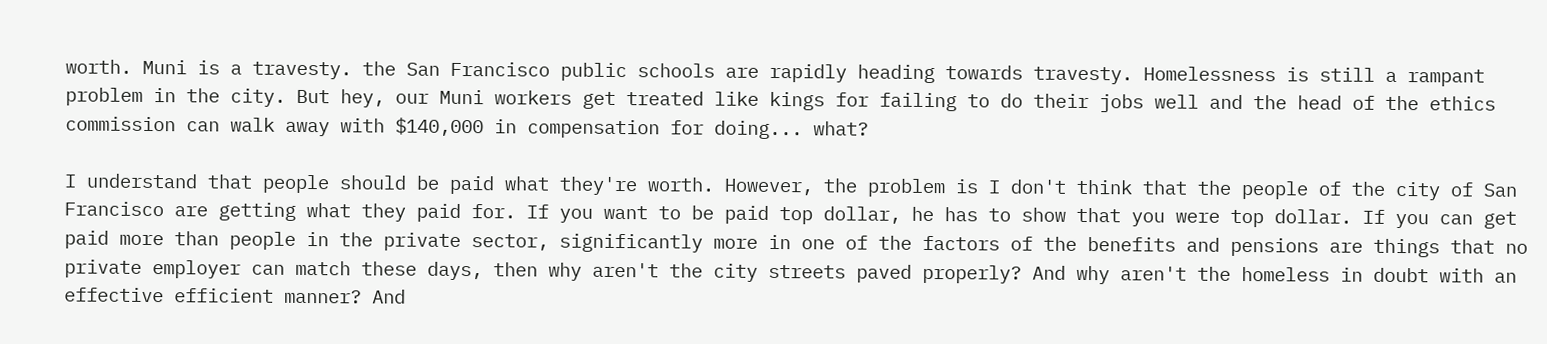worth. Muni is a travesty. the San Francisco public schools are rapidly heading towards travesty. Homelessness is still a rampant problem in the city. But hey, our Muni workers get treated like kings for failing to do their jobs well and the head of the ethics commission can walk away with $140,000 in compensation for doing... what?

I understand that people should be paid what they're worth. However, the problem is I don't think that the people of the city of San Francisco are getting what they paid for. If you want to be paid top dollar, he has to show that you were top dollar. If you can get paid more than people in the private sector, significantly more in one of the factors of the benefits and pensions are things that no private employer can match these days, then why aren't the city streets paved properly? And why aren't the homeless in doubt with an effective efficient manner? And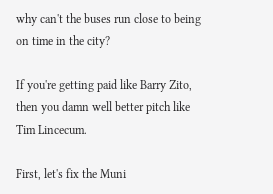why can't the buses run close to being on time in the city?

If you're getting paid like Barry Zito, then you damn well better pitch like Tim Lincecum.

First, let's fix the Muni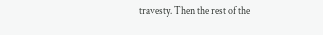travesty. Then the rest of the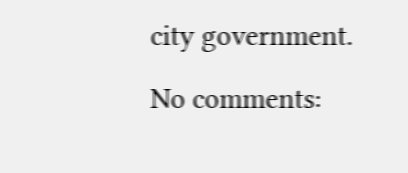city government.

No comments: